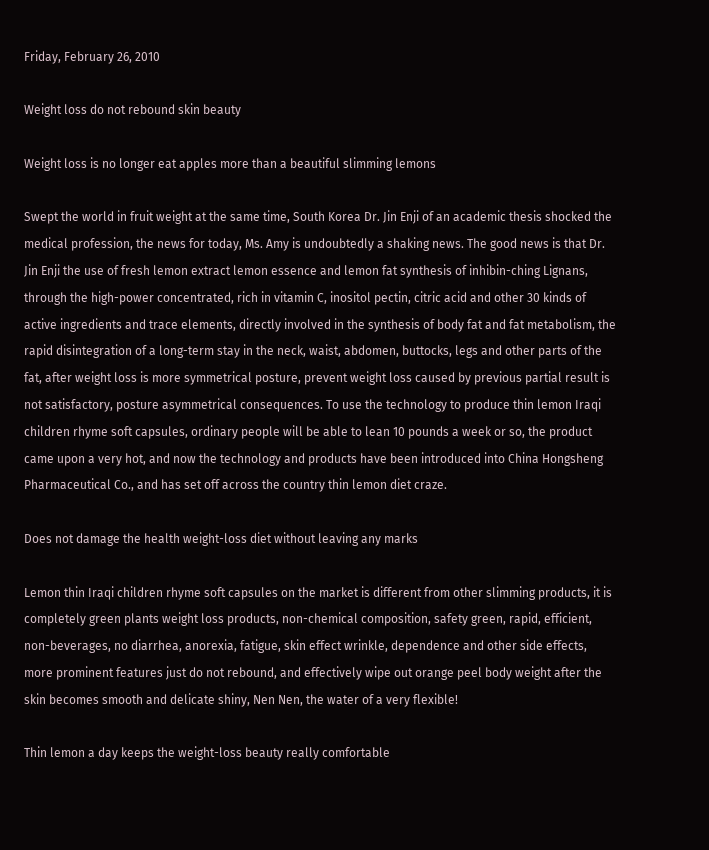Friday, February 26, 2010

Weight loss do not rebound skin beauty

Weight loss is no longer eat apples more than a beautiful slimming lemons

Swept the world in fruit weight at the same time, South Korea Dr. Jin Enji of an academic thesis shocked the medical profession, the news for today, Ms. Amy is undoubtedly a shaking news. The good news is that Dr. Jin Enji the use of fresh lemon extract lemon essence and lemon fat synthesis of inhibin-ching Lignans, through the high-power concentrated, rich in vitamin C, inositol pectin, citric acid and other 30 kinds of active ingredients and trace elements, directly involved in the synthesis of body fat and fat metabolism, the rapid disintegration of a long-term stay in the neck, waist, abdomen, buttocks, legs and other parts of the fat, after weight loss is more symmetrical posture, prevent weight loss caused by previous partial result is not satisfactory, posture asymmetrical consequences. To use the technology to produce thin lemon Iraqi children rhyme soft capsules, ordinary people will be able to lean 10 pounds a week or so, the product came upon a very hot, and now the technology and products have been introduced into China Hongsheng Pharmaceutical Co., and has set off across the country thin lemon diet craze.

Does not damage the health weight-loss diet without leaving any marks

Lemon thin Iraqi children rhyme soft capsules on the market is different from other slimming products, it is completely green plants weight loss products, non-chemical composition, safety green, rapid, efficient, non-beverages, no diarrhea, anorexia, fatigue, skin effect wrinkle, dependence and other side effects, more prominent features just do not rebound, and effectively wipe out orange peel body weight after the skin becomes smooth and delicate shiny, Nen Nen, the water of a very flexible!

Thin lemon a day keeps the weight-loss beauty really comfortable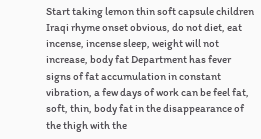Start taking lemon thin soft capsule children Iraqi rhyme onset obvious, do not diet, eat incense, incense sleep, weight will not increase, body fat Department has fever signs of fat accumulation in constant vibration, a few days of work can be feel fat, soft, thin, body fat in the disappearance of the thigh with the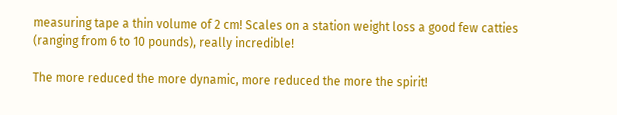measuring tape a thin volume of 2 cm! Scales on a station weight loss a good few catties (ranging from 6 to 10 pounds), really incredible!

The more reduced the more dynamic, more reduced the more the spirit!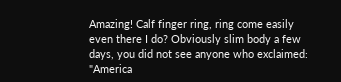Amazing! Calf finger ring, ring come easily even there I do? Obviously slim body a few days, you did not see anyone who exclaimed: "America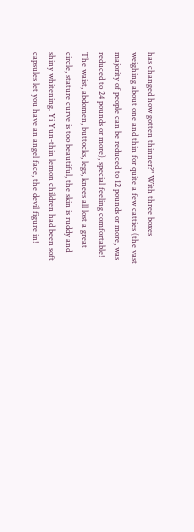has changed how gotten thinner?" With three boxes weighing about one and thin for quite a few catties (the vast majority of people can be reduced to 12 pounds or more, was reduced to 24 pounds or more), special feeling comfortable! The waist, abdomen, buttocks, legs, knees all lost a great circle, stature curve is too beautiful, the skin is ruddy and shiny whitening. Yi Yun-thin lemon children had been soft capsules let you have an angel face, the devil figure in!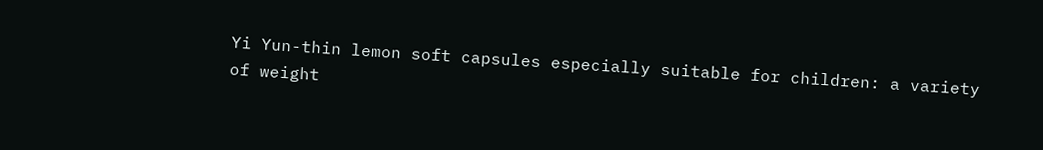Yi Yun-thin lemon soft capsules especially suitable for children: a variety of weight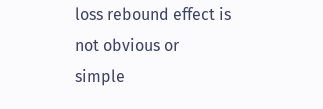loss rebound effect is not obvious or simple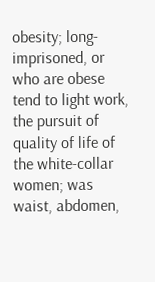obesity; long-imprisoned, or who are obese tend to light work, the pursuit of quality of life of the white-collar women; was waist, abdomen,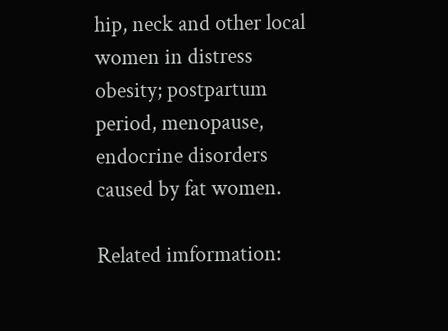hip, neck and other local women in distress obesity; postpartum period, menopause, endocrine disorders caused by fat women.

Related imformation: